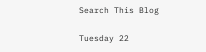Search This Blog

Tuesday 22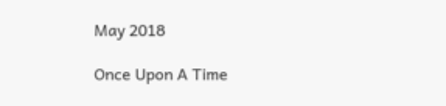May 2018

Once Upon A Time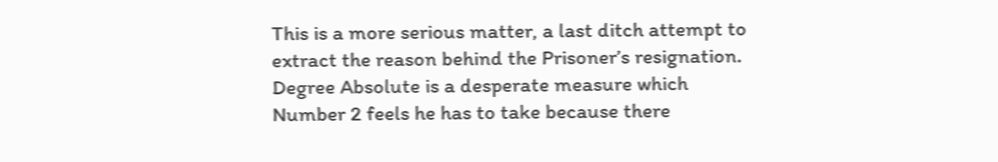This is a more serious matter, a last ditch attempt to extract the reason behind the Prisoner’s resignation. Degree Absolute is a desperate measure which Number 2 feels he has to take because there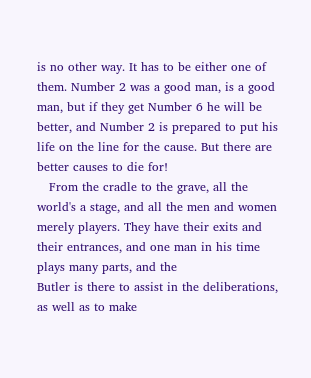is no other way. It has to be either one of them. Number 2 was a good man, is a good man, but if they get Number 6 he will be better, and Number 2 is prepared to put his life on the line for the cause. But there are better causes to die for!
   From the cradle to the grave, all the world's a stage, and all the men and women merely players. They have their exits and their entrances, and one man in his time plays many parts, and the
Butler is there to assist in the deliberations, as well as to make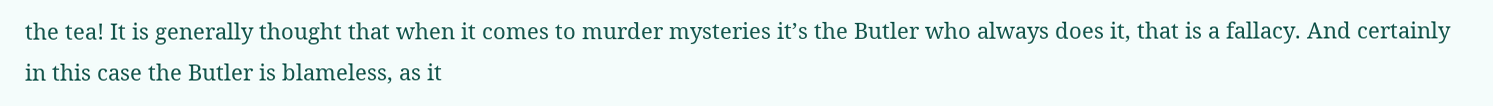the tea! It is generally thought that when it comes to murder mysteries it’s the Butler who always does it, that is a fallacy. And certainly in this case the Butler is blameless, as it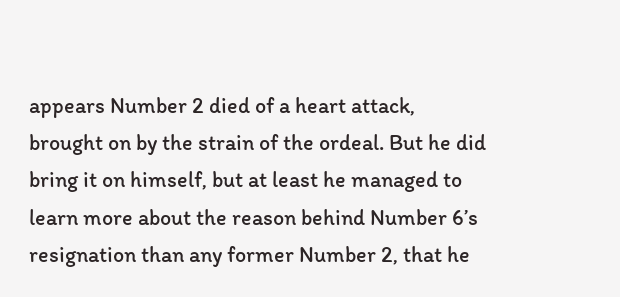appears Number 2 died of a heart attack, brought on by the strain of the ordeal. But he did bring it on himself, but at least he managed to learn more about the reason behind Number 6’s resignation than any former Number 2, that he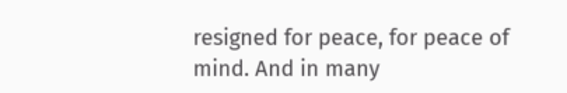resigned for peace, for peace of mind. And in many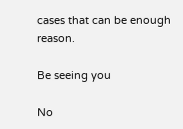cases that can be enough reason.

Be seeing you

No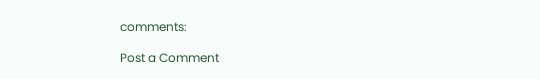comments:

Post a Comment